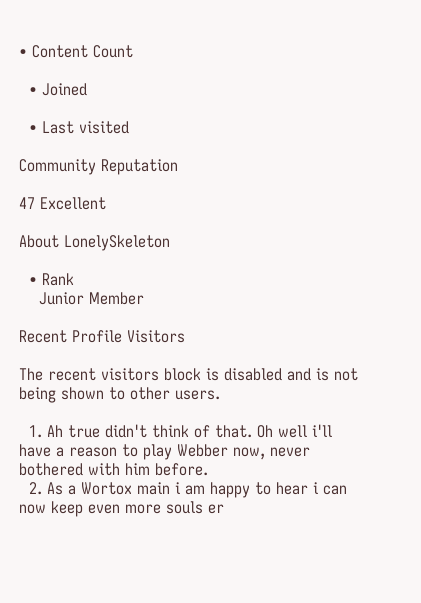• Content Count

  • Joined

  • Last visited

Community Reputation

47 Excellent

About LonelySkeleton

  • Rank
    Junior Member

Recent Profile Visitors

The recent visitors block is disabled and is not being shown to other users.

  1. Ah true didn't think of that. Oh well i'll have a reason to play Webber now, never bothered with him before.
  2. As a Wortox main i am happy to hear i can now keep even more souls er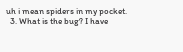uh i mean spiders in my pocket.
  3. What is the bug? I have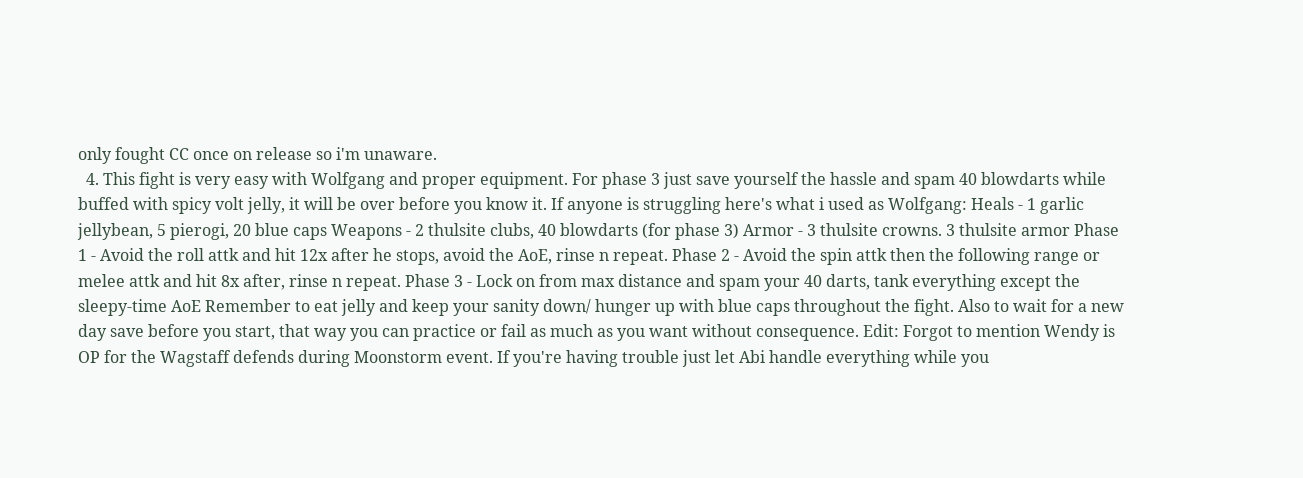only fought CC once on release so i'm unaware.
  4. This fight is very easy with Wolfgang and proper equipment. For phase 3 just save yourself the hassle and spam 40 blowdarts while buffed with spicy volt jelly, it will be over before you know it. If anyone is struggling here's what i used as Wolfgang: Heals - 1 garlic jellybean, 5 pierogi, 20 blue caps Weapons - 2 thulsite clubs, 40 blowdarts (for phase 3) Armor - 3 thulsite crowns. 3 thulsite armor Phase 1 - Avoid the roll attk and hit 12x after he stops, avoid the AoE, rinse n repeat. Phase 2 - Avoid the spin attk then the following range or melee attk and hit 8x after, rinse n repeat. Phase 3 - Lock on from max distance and spam your 40 darts, tank everything except the sleepy-time AoE Remember to eat jelly and keep your sanity down/ hunger up with blue caps throughout the fight. Also to wait for a new day save before you start, that way you can practice or fail as much as you want without consequence. Edit: Forgot to mention Wendy is OP for the Wagstaff defends during Moonstorm event. If you're having trouble just let Abi handle everything while you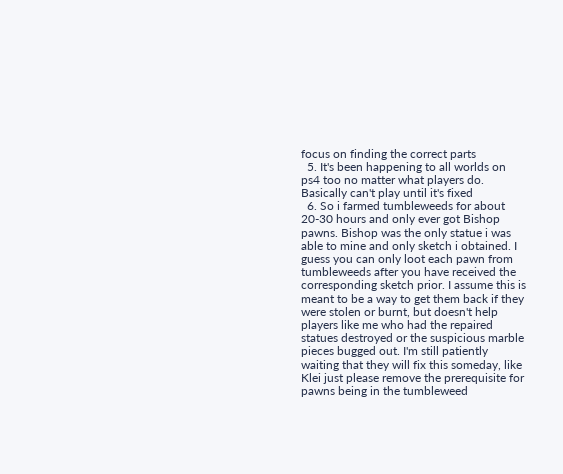focus on finding the correct parts
  5. It's been happening to all worlds on ps4 too no matter what players do. Basically can't play until it's fixed
  6. So i farmed tumbleweeds for about 20-30 hours and only ever got Bishop pawns. Bishop was the only statue i was able to mine and only sketch i obtained. I guess you can only loot each pawn from tumbleweeds after you have received the corresponding sketch prior. I assume this is meant to be a way to get them back if they were stolen or burnt, but doesn't help players like me who had the repaired statues destroyed or the suspicious marble pieces bugged out. I'm still patiently waiting that they will fix this someday, like Klei just please remove the prerequisite for pawns being in the tumbleweed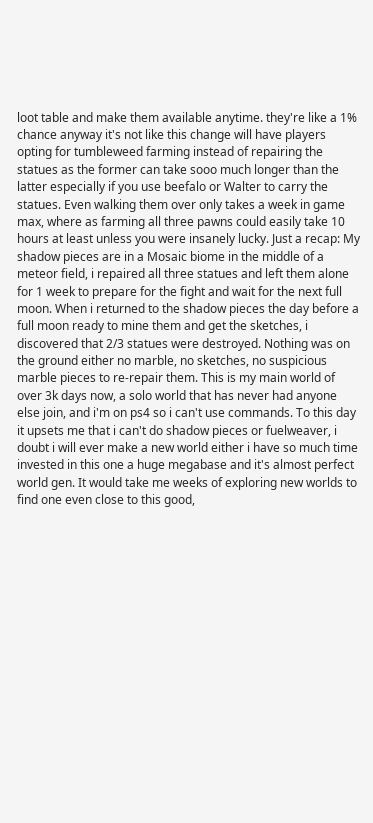loot table and make them available anytime. they're like a 1% chance anyway it's not like this change will have players opting for tumbleweed farming instead of repairing the statues as the former can take sooo much longer than the latter especially if you use beefalo or Walter to carry the statues. Even walking them over only takes a week in game max, where as farming all three pawns could easily take 10 hours at least unless you were insanely lucky. Just a recap: My shadow pieces are in a Mosaic biome in the middle of a meteor field, i repaired all three statues and left them alone for 1 week to prepare for the fight and wait for the next full moon. When i returned to the shadow pieces the day before a full moon ready to mine them and get the sketches, i discovered that 2/3 statues were destroyed. Nothing was on the ground either no marble, no sketches, no suspicious marble pieces to re-repair them. This is my main world of over 3k days now, a solo world that has never had anyone else join, and i'm on ps4 so i can't use commands. To this day it upsets me that i can't do shadow pieces or fuelweaver, i doubt i will ever make a new world either i have so much time invested in this one a huge megabase and it's almost perfect world gen. It would take me weeks of exploring new worlds to find one even close to this good,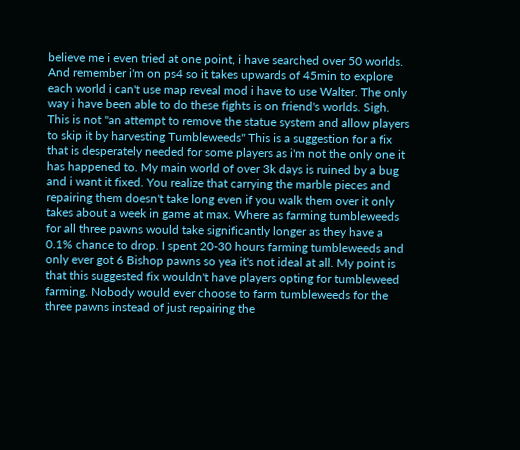believe me i even tried at one point, i have searched over 50 worlds. And remember i'm on ps4 so it takes upwards of 45min to explore each world i can't use map reveal mod i have to use Walter. The only way i have been able to do these fights is on friend's worlds. Sigh. This is not "an attempt to remove the statue system and allow players to skip it by harvesting Tumbleweeds" This is a suggestion for a fix that is desperately needed for some players as i'm not the only one it has happened to. My main world of over 3k days is ruined by a bug and i want it fixed. You realize that carrying the marble pieces and repairing them doesn't take long even if you walk them over it only takes about a week in game at max. Where as farming tumbleweeds for all three pawns would take significantly longer as they have a 0.1% chance to drop. I spent 20-30 hours farming tumbleweeds and only ever got 6 Bishop pawns so yea it's not ideal at all. My point is that this suggested fix wouldn't have players opting for tumbleweed farming. Nobody would ever choose to farm tumbleweeds for the three pawns instead of just repairing the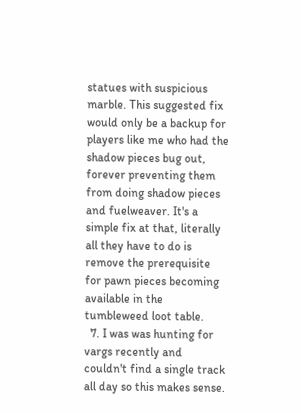statues with suspicious marble. This suggested fix would only be a backup for players like me who had the shadow pieces bug out, forever preventing them from doing shadow pieces and fuelweaver. It's a simple fix at that, literally all they have to do is remove the prerequisite for pawn pieces becoming available in the tumbleweed loot table.
  7. I was was hunting for vargs recently and couldn't find a single track all day so this makes sense.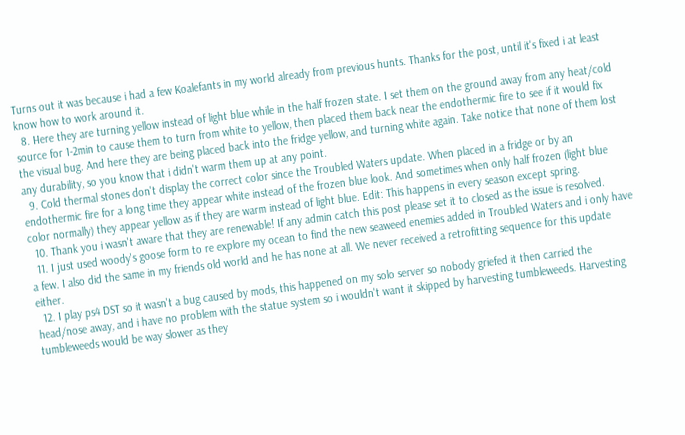Turns out it was because i had a few Koalefants in my world already from previous hunts. Thanks for the post, until it's fixed i at least know how to work around it.
  8. Here they are turning yellow instead of light blue while in the half frozen state. I set them on the ground away from any heat/cold source for 1-2min to cause them to turn from white to yellow, then placed them back near the endothermic fire to see if it would fix the visual bug. And here they are being placed back into the fridge yellow, and turning white again. Take notice that none of them lost any durability, so you know that i didn't warm them up at any point.
  9. Cold thermal stones don't display the correct color since the Troubled Waters update. When placed in a fridge or by an endothermic fire for a long time they appear white instead of the frozen blue look. And sometimes when only half frozen (light blue color normally) they appear yellow as if they are warm instead of light blue. Edit: This happens in every season except spring.
  10. Thank you i wasn't aware that they are renewable! If any admin catch this post please set it to closed as the issue is resolved.
  11. I just used woody's goose form to re explore my ocean to find the new seaweed enemies added in Troubled Waters and i only have a few. I also did the same in my friends old world and he has none at all. We never received a retrofitting sequence for this update either.
  12. I play ps4 DST so it wasn't a bug caused by mods, this happened on my solo server so nobody griefed it then carried the head/nose away, and i have no problem with the statue system so i wouldn't want it skipped by harvesting tumbleweeds. Harvesting tumbleweeds would be way slower as they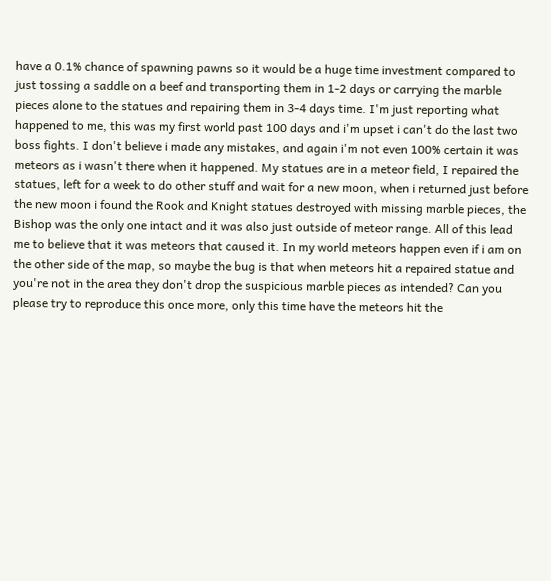have a 0.1% chance of spawning pawns so it would be a huge time investment compared to just tossing a saddle on a beef and transporting them in 1-2 days or carrying the marble pieces alone to the statues and repairing them in 3-4 days time. I'm just reporting what happened to me, this was my first world past 100 days and i'm upset i can't do the last two boss fights. I don't believe i made any mistakes, and again i'm not even 100% certain it was meteors as i wasn't there when it happened. My statues are in a meteor field, I repaired the statues, left for a week to do other stuff and wait for a new moon, when i returned just before the new moon i found the Rook and Knight statues destroyed with missing marble pieces, the Bishop was the only one intact and it was also just outside of meteor range. All of this lead me to believe that it was meteors that caused it. In my world meteors happen even if i am on the other side of the map, so maybe the bug is that when meteors hit a repaired statue and you're not in the area they don't drop the suspicious marble pieces as intended? Can you please try to reproduce this once more, only this time have the meteors hit the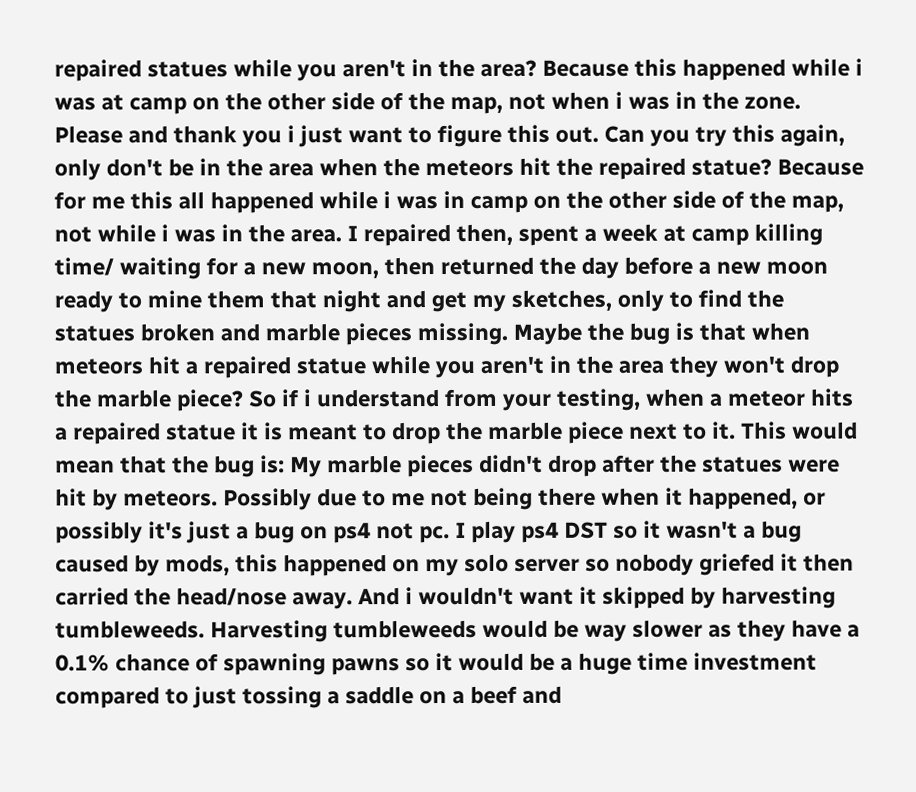repaired statues while you aren't in the area? Because this happened while i was at camp on the other side of the map, not when i was in the zone. Please and thank you i just want to figure this out. Can you try this again, only don't be in the area when the meteors hit the repaired statue? Because for me this all happened while i was in camp on the other side of the map, not while i was in the area. I repaired then, spent a week at camp killing time/ waiting for a new moon, then returned the day before a new moon ready to mine them that night and get my sketches, only to find the statues broken and marble pieces missing. Maybe the bug is that when meteors hit a repaired statue while you aren't in the area they won't drop the marble piece? So if i understand from your testing, when a meteor hits a repaired statue it is meant to drop the marble piece next to it. This would mean that the bug is: My marble pieces didn't drop after the statues were hit by meteors. Possibly due to me not being there when it happened, or possibly it's just a bug on ps4 not pc. I play ps4 DST so it wasn't a bug caused by mods, this happened on my solo server so nobody griefed it then carried the head/nose away. And i wouldn't want it skipped by harvesting tumbleweeds. Harvesting tumbleweeds would be way slower as they have a 0.1% chance of spawning pawns so it would be a huge time investment compared to just tossing a saddle on a beef and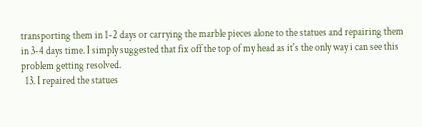transporting them in 1-2 days or carrying the marble pieces alone to the statues and repairing them in 3-4 days time. I simply suggested that fix off the top of my head as it's the only way i can see this problem getting resolved.
  13. I repaired the statues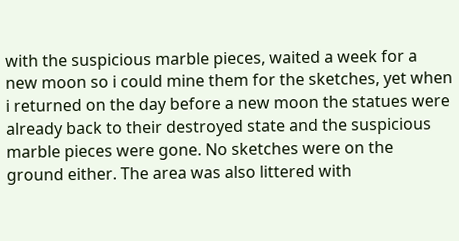with the suspicious marble pieces, waited a week for a new moon so i could mine them for the sketches, yet when i returned on the day before a new moon the statues were already back to their destroyed state and the suspicious marble pieces were gone. No sketches were on the ground either. The area was also littered with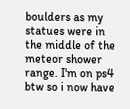boulders as my statues were in the middle of the meteor shower range. I'm on ps4 btw so i now have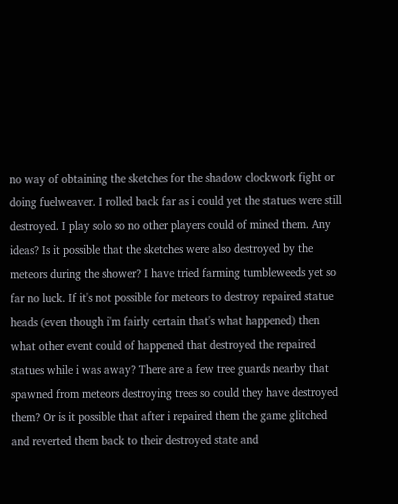no way of obtaining the sketches for the shadow clockwork fight or doing fuelweaver. I rolled back far as i could yet the statues were still destroyed. I play solo so no other players could of mined them. Any ideas? Is it possible that the sketches were also destroyed by the meteors during the shower? I have tried farming tumbleweeds yet so far no luck. If it's not possible for meteors to destroy repaired statue heads (even though i'm fairly certain that's what happened) then what other event could of happened that destroyed the repaired statues while i was away? There are a few tree guards nearby that spawned from meteors destroying trees so could they have destroyed them? Or is it possible that after i repaired them the game glitched and reverted them back to their destroyed state and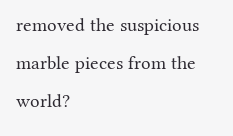removed the suspicious marble pieces from the world?